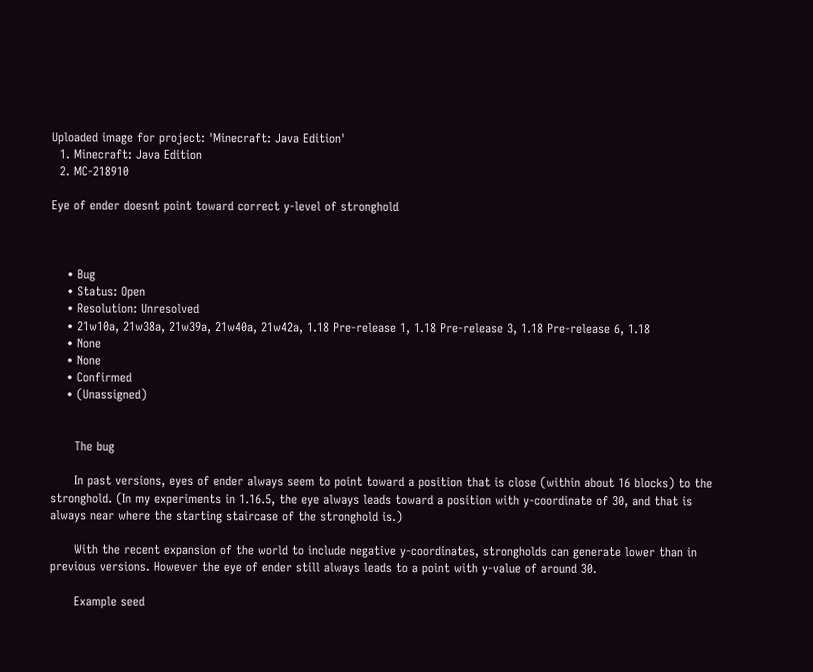Uploaded image for project: 'Minecraft: Java Edition'
  1. Minecraft: Java Edition
  2. MC-218910

Eye of ender doesnt point toward correct y-level of stronghold



    • Bug
    • Status: Open
    • Resolution: Unresolved
    • 21w10a, 21w38a, 21w39a, 21w40a, 21w42a, 1.18 Pre-release 1, 1.18 Pre-release 3, 1.18 Pre-release 6, 1.18
    • None
    • None
    • Confirmed
    • (Unassigned)


      The bug

      In past versions, eyes of ender always seem to point toward a position that is close (within about 16 blocks) to the stronghold. (In my experiments in 1.16.5, the eye always leads toward a position with y-coordinate of 30, and that is always near where the starting staircase of the stronghold is.)

      With the recent expansion of the world to include negative y-coordinates, strongholds can generate lower than in previous versions. However the eye of ender still always leads to a point with y-value of around 30.

      Example seed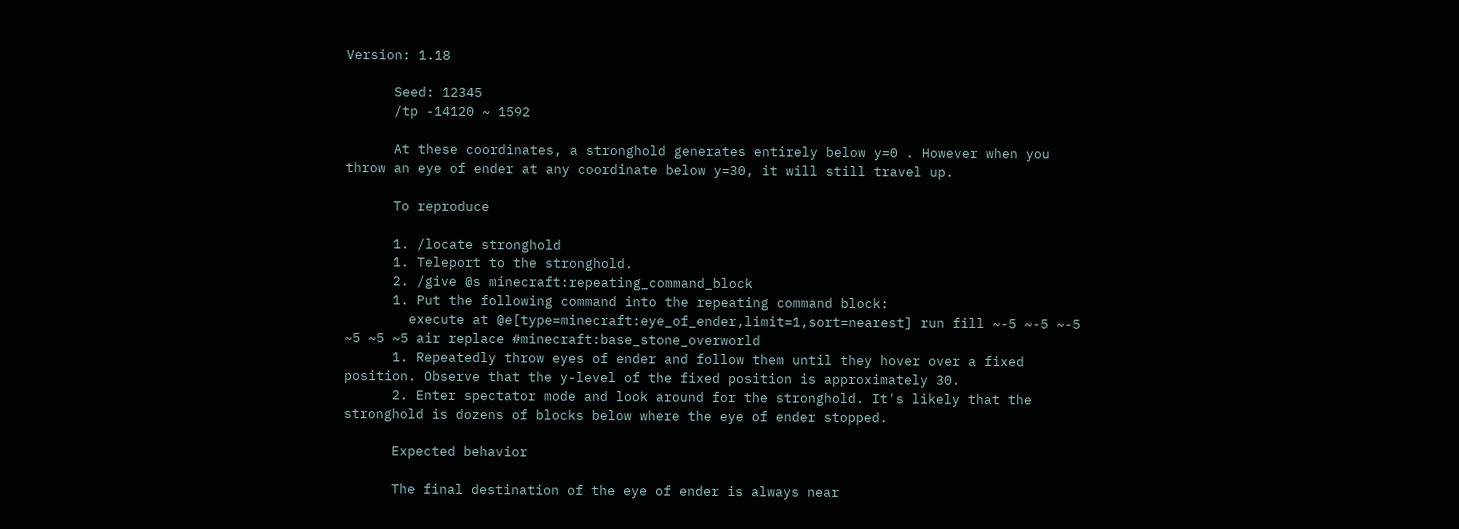Version: 1.18

      Seed: 12345
      /tp -14120 ~ 1592

      At these coordinates, a stronghold generates entirely below y=0 . However when you throw an eye of ender at any coordinate below y=30, it will still travel up.

      To reproduce

      1. /locate stronghold
      1. Teleport to the stronghold.
      2. /give @s minecraft:repeating_command_block
      1. Put the following command into the repeating command block:
        execute at @e[type=minecraft:eye_of_ender,limit=1,sort=nearest] run fill ~-5 ~-5 ~-5 ~5 ~5 ~5 air replace #minecraft:base_stone_overworld
      1. Repeatedly throw eyes of ender and follow them until they hover over a fixed position. Observe that the y-level of the fixed position is approximately 30.
      2. Enter spectator mode and look around for the stronghold. It's likely that the stronghold is dozens of blocks below where the eye of ender stopped.

      Expected behavior

      The final destination of the eye of ender is always near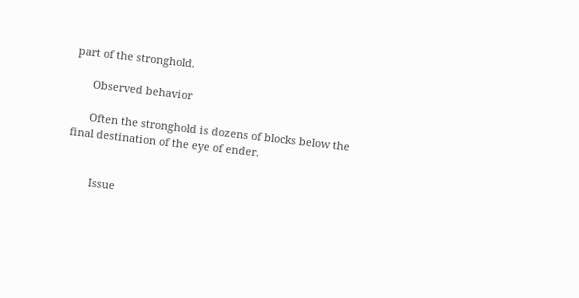part of the stronghold.

      Observed behavior

      Often the stronghold is dozens of blocks below the final destination of the eye of ender.


        Issue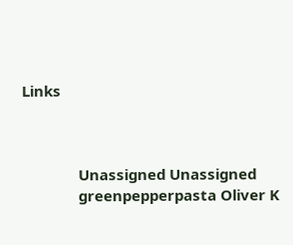Links



              Unassigned Unassigned
              greenpepperpasta Oliver K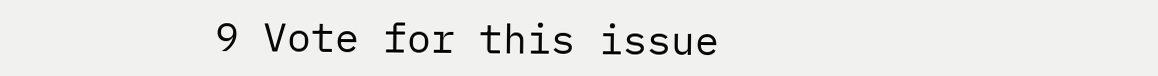9 Vote for this issue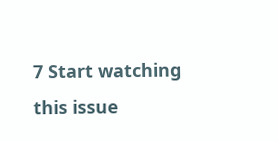7 Start watching this issue